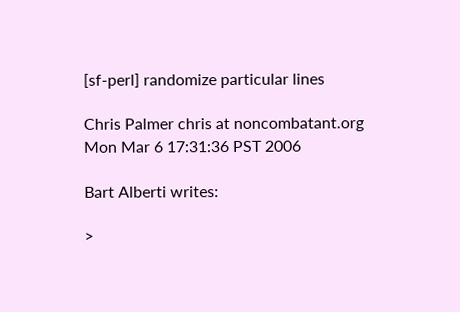[sf-perl] randomize particular lines

Chris Palmer chris at noncombatant.org
Mon Mar 6 17:31:36 PST 2006

Bart Alberti writes:

>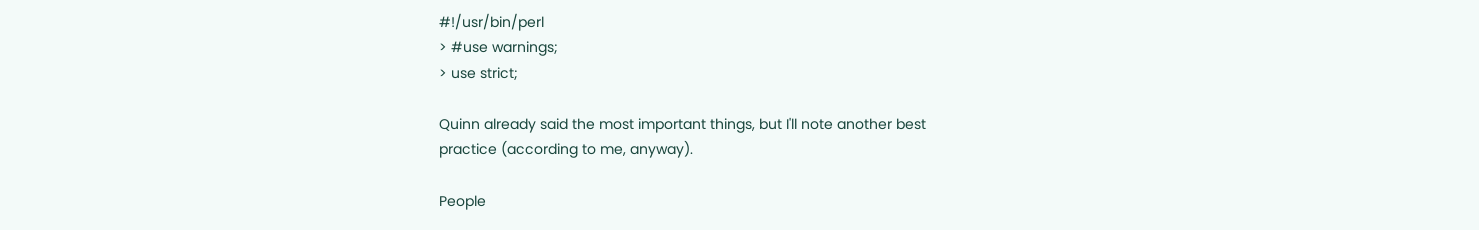#!/usr/bin/perl
> #use warnings;
> use strict;

Quinn already said the most important things, but I'll note another best
practice (according to me, anyway).

People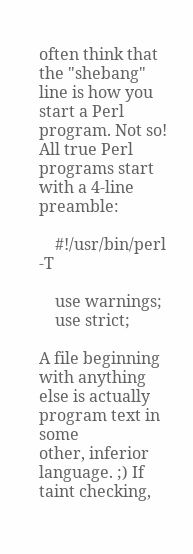often think that the "shebang" line is how you start a Perl
program. Not so! All true Perl programs start with a 4-line preamble:

    #!/usr/bin/perl -T

    use warnings;
    use strict;

A file beginning with anything else is actually program text in some
other, inferior language. ;) If taint checking,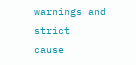warnings and strict
cause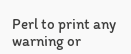Perl to print any warning or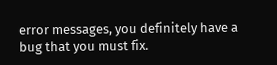error messages, you definitely have a
bug that you must fix.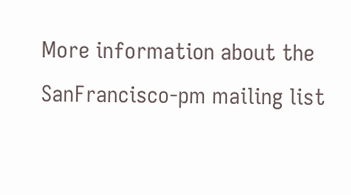More information about the SanFrancisco-pm mailing list